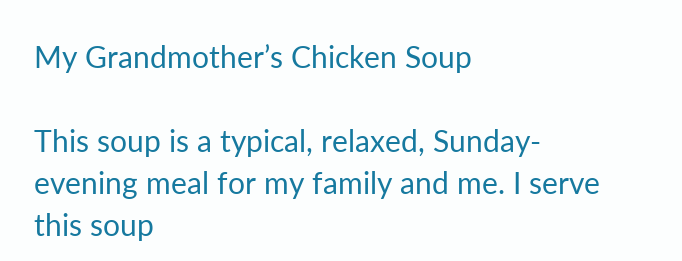My Grandmother’s Chicken Soup

This soup is a typical, relaxed, Sunday-evening meal for my family and me. I serve this soup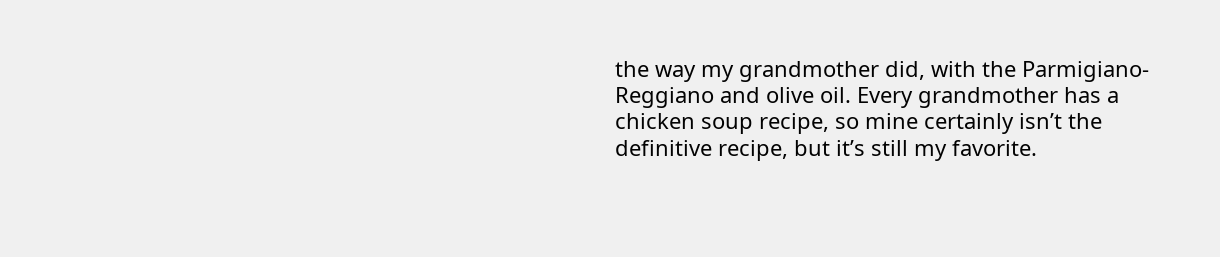the way my grandmother did, with the Parmigiano-Reggiano and olive oil. Every grandmother has a chicken soup recipe, so mine certainly isn’t the definitive recipe, but it’s still my favorite.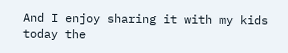And I enjoy sharing it with my kids today the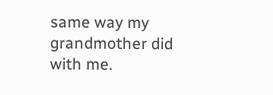same way my grandmother did with me.